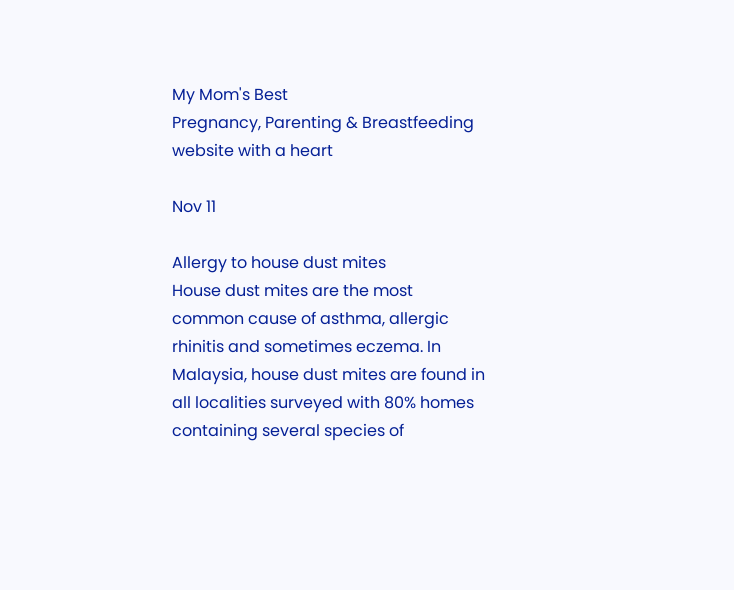My Mom's Best
Pregnancy, Parenting & Breastfeeding website with a heart

Nov 11

Allergy to house dust mites
House dust mites are the most common cause of asthma, allergic rhinitis and sometimes eczema. In Malaysia, house dust mites are found in all localities surveyed with 80% homes containing several species of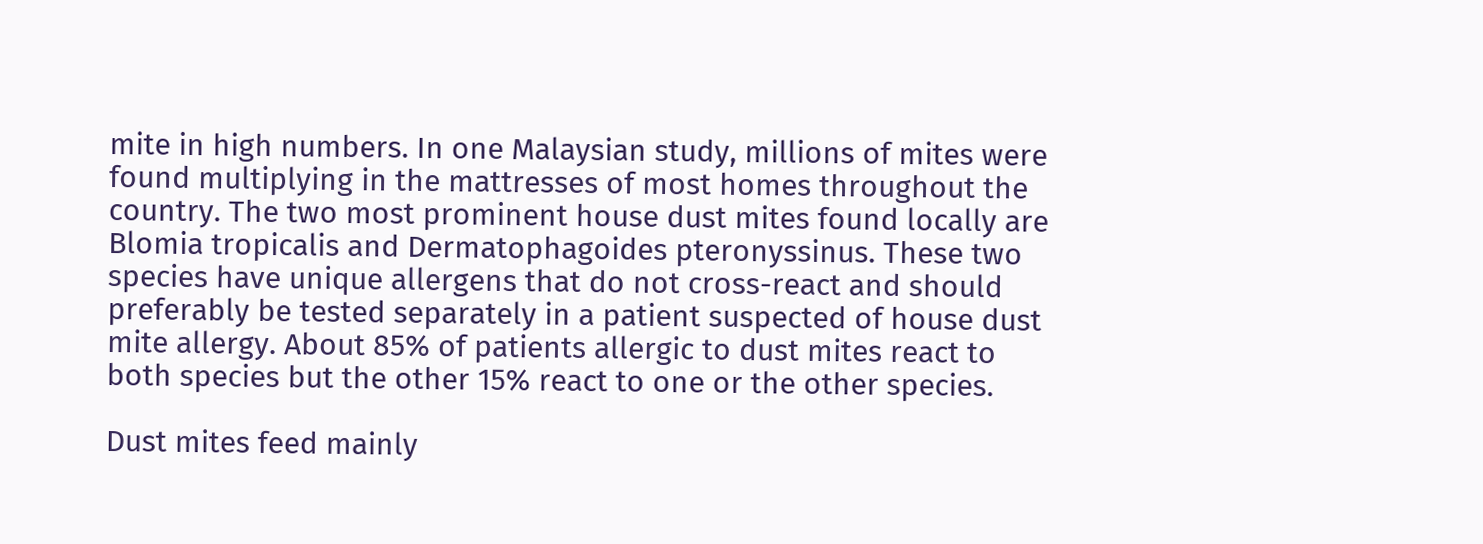mite in high numbers. In one Malaysian study, millions of mites were found multiplying in the mattresses of most homes throughout the country. The two most prominent house dust mites found locally are Blomia tropicalis and Dermatophagoides pteronyssinus. These two species have unique allergens that do not cross-react and should preferably be tested separately in a patient suspected of house dust mite allergy. About 85% of patients allergic to dust mites react to both species but the other 15% react to one or the other species.

Dust mites feed mainly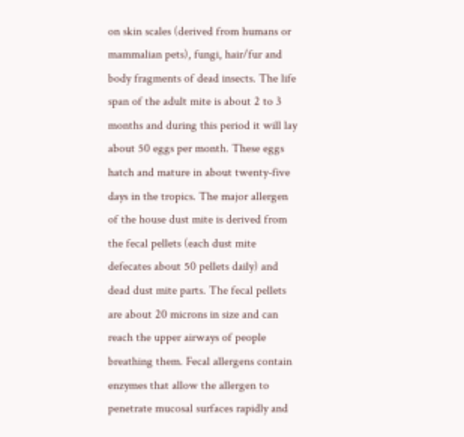on skin scales (derived from humans or mammalian pets), fungi, hair/fur and body fragments of dead insects. The life span of the adult mite is about 2 to 3 months and during this period it will lay about 50 eggs per month. These eggs hatch and mature in about twenty-five days in the tropics. The major allergen of the house dust mite is derived from the fecal pellets (each dust mite defecates about 50 pellets daily) and dead dust mite parts. The fecal pellets are about 20 microns in size and can reach the upper airways of people breathing them. Fecal allergens contain enzymes that allow the allergen to penetrate mucosal surfaces rapidly and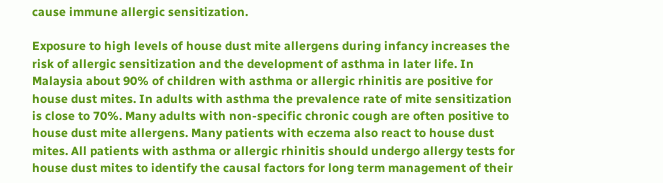cause immune allergic sensitization.

Exposure to high levels of house dust mite allergens during infancy increases the risk of allergic sensitization and the development of asthma in later life. In Malaysia about 90% of children with asthma or allergic rhinitis are positive for house dust mites. In adults with asthma the prevalence rate of mite sensitization is close to 70%. Many adults with non-specific chronic cough are often positive to house dust mite allergens. Many patients with eczema also react to house dust mites. All patients with asthma or allergic rhinitis should undergo allergy tests for house dust mites to identify the causal factors for long term management of their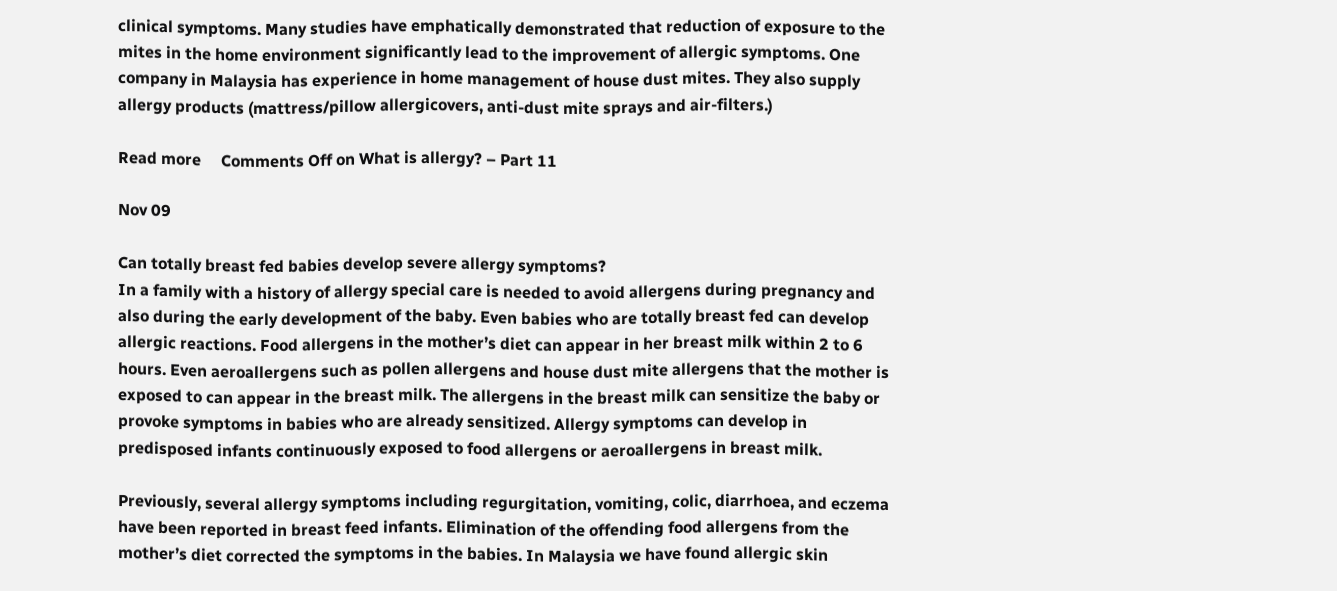clinical symptoms. Many studies have emphatically demonstrated that reduction of exposure to the mites in the home environment significantly lead to the improvement of allergic symptoms. One company in Malaysia has experience in home management of house dust mites. They also supply allergy products (mattress/pillow allergicovers, anti-dust mite sprays and air-filters.)

Read more     Comments Off on What is allergy? – Part 11

Nov 09

Can totally breast fed babies develop severe allergy symptoms?
In a family with a history of allergy special care is needed to avoid allergens during pregnancy and also during the early development of the baby. Even babies who are totally breast fed can develop allergic reactions. Food allergens in the mother’s diet can appear in her breast milk within 2 to 6 hours. Even aeroallergens such as pollen allergens and house dust mite allergens that the mother is exposed to can appear in the breast milk. The allergens in the breast milk can sensitize the baby or provoke symptoms in babies who are already sensitized. Allergy symptoms can develop in predisposed infants continuously exposed to food allergens or aeroallergens in breast milk.

Previously, several allergy symptoms including regurgitation, vomiting, colic, diarrhoea, and eczema have been reported in breast feed infants. Elimination of the offending food allergens from the mother’s diet corrected the symptoms in the babies. In Malaysia we have found allergic skin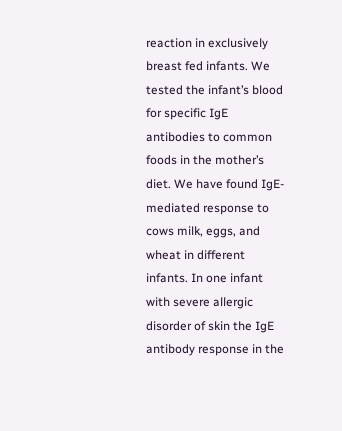reaction in exclusively breast fed infants. We tested the infant’s blood for specific IgE antibodies to common foods in the mother’s diet. We have found IgE-mediated response to cows milk, eggs, and wheat in different infants. In one infant with severe allergic disorder of skin the IgE antibody response in the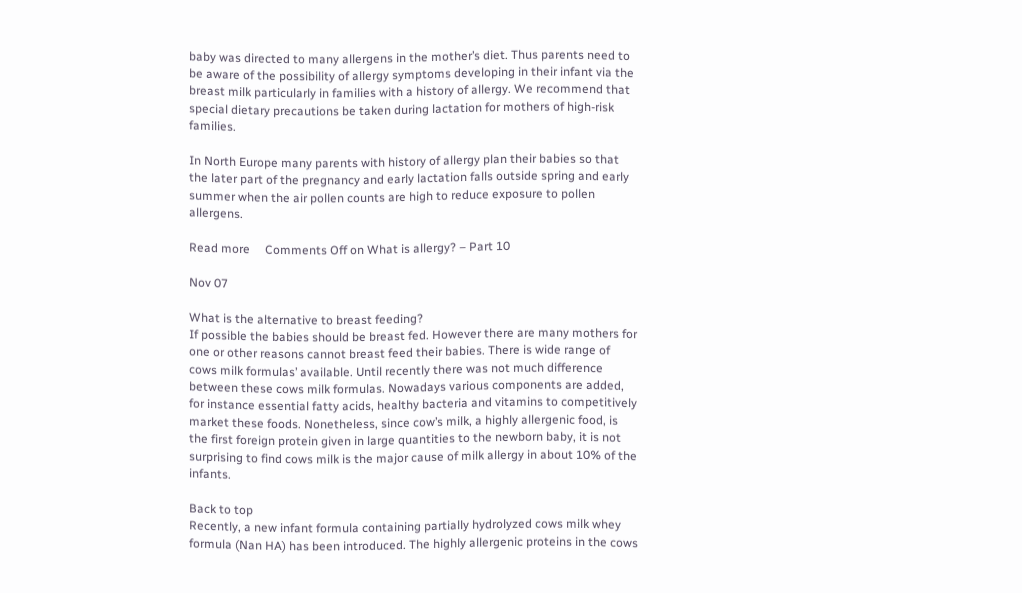baby was directed to many allergens in the mother’s diet. Thus parents need to be aware of the possibility of allergy symptoms developing in their infant via the breast milk particularly in families with a history of allergy. We recommend that special dietary precautions be taken during lactation for mothers of high-risk families.

In North Europe many parents with history of allergy plan their babies so that the later part of the pregnancy and early lactation falls outside spring and early summer when the air pollen counts are high to reduce exposure to pollen allergens.

Read more     Comments Off on What is allergy? – Part 10

Nov 07

What is the alternative to breast feeding?
If possible the babies should be breast fed. However there are many mothers for one or other reasons cannot breast feed their babies. There is wide range of cows milk formulas’ available. Until recently there was not much difference between these cows milk formulas. Nowadays various components are added, for instance essential fatty acids, healthy bacteria and vitamins to competitively market these foods. Nonetheless, since cow’s milk, a highly allergenic food, is the first foreign protein given in large quantities to the newborn baby, it is not surprising to find cows milk is the major cause of milk allergy in about 10% of the infants.

Back to top
Recently, a new infant formula containing partially hydrolyzed cows milk whey formula (Nan HA) has been introduced. The highly allergenic proteins in the cows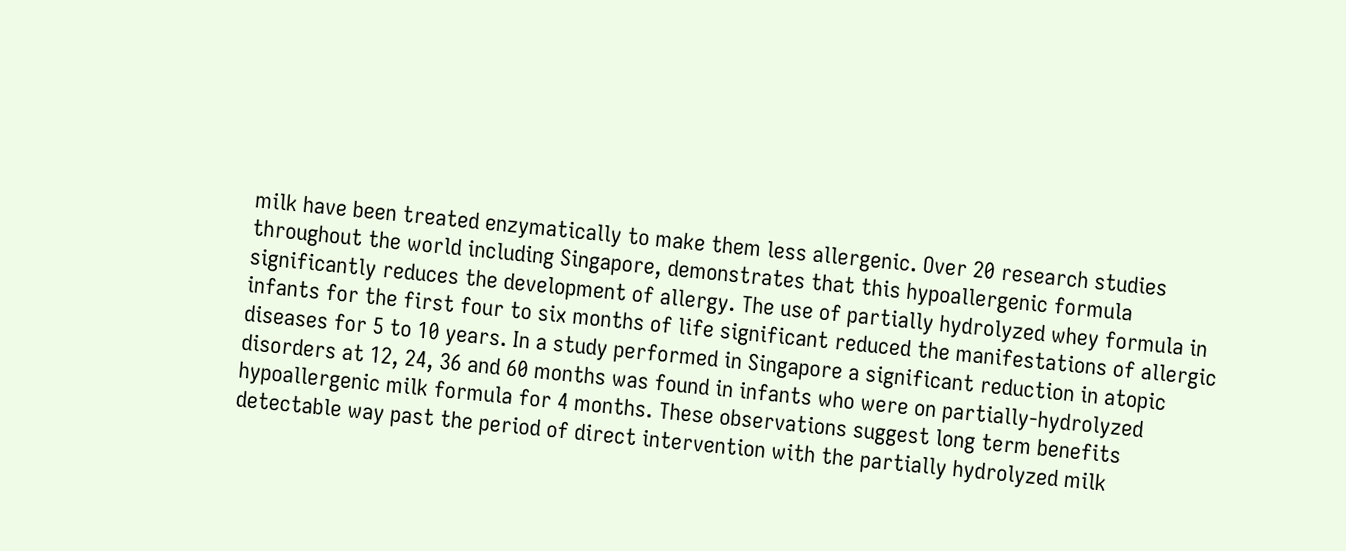milk have been treated enzymatically to make them less allergenic. Over 20 research studies throughout the world including Singapore, demonstrates that this hypoallergenic formula significantly reduces the development of allergy. The use of partially hydrolyzed whey formula in infants for the first four to six months of life significant reduced the manifestations of allergic diseases for 5 to 10 years. In a study performed in Singapore a significant reduction in atopic disorders at 12, 24, 36 and 60 months was found in infants who were on partially-hydrolyzed hypoallergenic milk formula for 4 months. These observations suggest long term benefits detectable way past the period of direct intervention with the partially hydrolyzed milk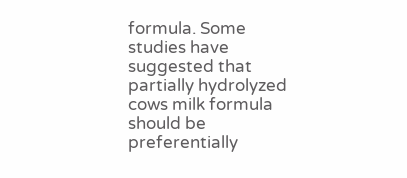formula. Some studies have suggested that partially hydrolyzed cows milk formula should be preferentially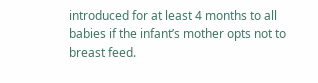introduced for at least 4 months to all babies if the infant’s mother opts not to breast feed.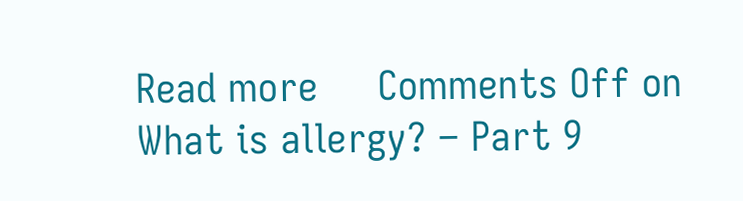Read more     Comments Off on What is allergy? – Part 9